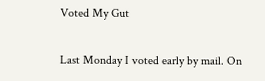Voted My Gut

Last Monday I voted early by mail. On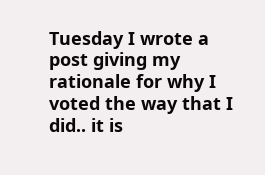Tuesday I wrote a post giving my rationale for why I voted the way that I did.. it is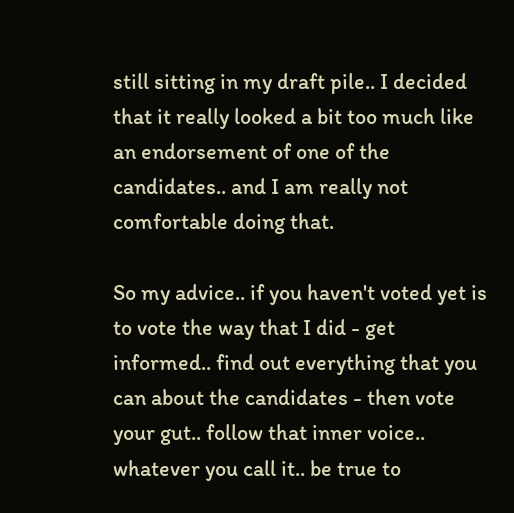still sitting in my draft pile.. I decided that it really looked a bit too much like an endorsement of one of the candidates.. and I am really not comfortable doing that.

So my advice.. if you haven't voted yet is to vote the way that I did - get informed.. find out everything that you can about the candidates - then vote your gut.. follow that inner voice.. whatever you call it.. be true to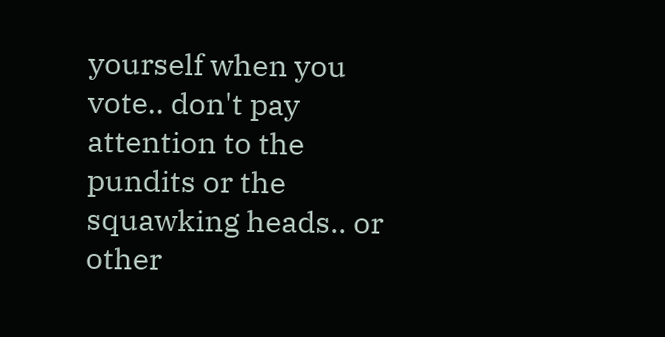yourself when you vote.. don't pay attention to the pundits or the squawking heads.. or other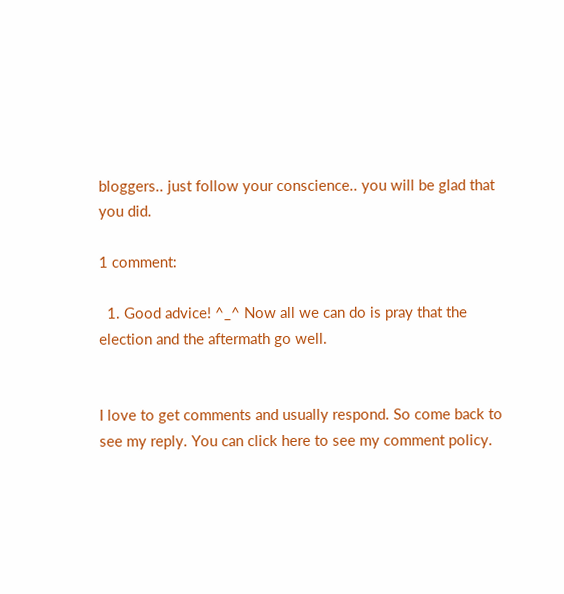bloggers.. just follow your conscience.. you will be glad that you did.

1 comment:

  1. Good advice! ^_^ Now all we can do is pray that the election and the aftermath go well.


I love to get comments and usually respond. So come back to see my reply. You can click here to see my comment policy.